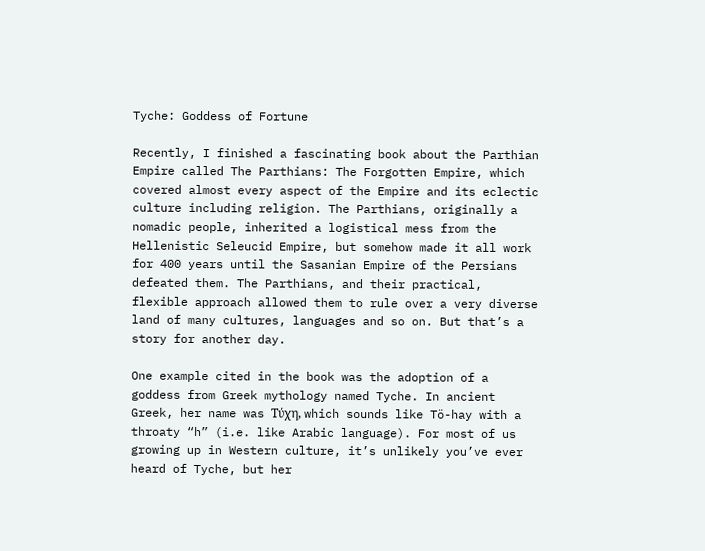Tyche: Goddess of Fortune

Recently, I finished a fascinating book about the Parthian Empire called The Parthians: The Forgotten Empire, which covered almost every aspect of the Empire and its eclectic culture including religion. The Parthians, originally a nomadic people, inherited a logistical mess from the Hellenistic Seleucid Empire, but somehow made it all work for 400 years until the Sasanian Empire of the Persians defeated them. The Parthians, and their practical, flexible approach allowed them to rule over a very diverse land of many cultures, languages and so on. But that’s a story for another day.

One example cited in the book was the adoption of a goddess from Greek mythology named Tyche. In ancient Greek, her name was Τύχη, which sounds like Tö-hay with a throaty “h” (i.e. like Arabic language). For most of us growing up in Western culture, it’s unlikely you’ve ever heard of Tyche, but her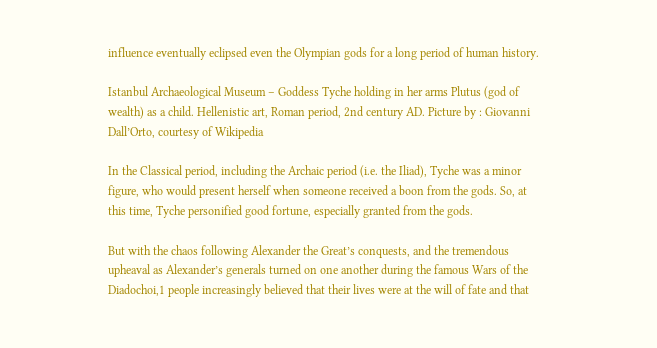influence eventually eclipsed even the Olympian gods for a long period of human history.

Istanbul Archaeological Museum – Goddess Tyche holding in her arms Plutus (god of wealth) as a child. Hellenistic art, Roman period, 2nd century AD. Picture by : Giovanni Dall’Orto, courtesy of Wikipedia

In the Classical period, including the Archaic period (i.e. the Iliad), Tyche was a minor figure, who would present herself when someone received a boon from the gods. So, at this time, Tyche personified good fortune, especially granted from the gods.

But with the chaos following Alexander the Great’s conquests, and the tremendous upheaval as Alexander’s generals turned on one another during the famous Wars of the Diadochoi,1 people increasingly believed that their lives were at the will of fate and that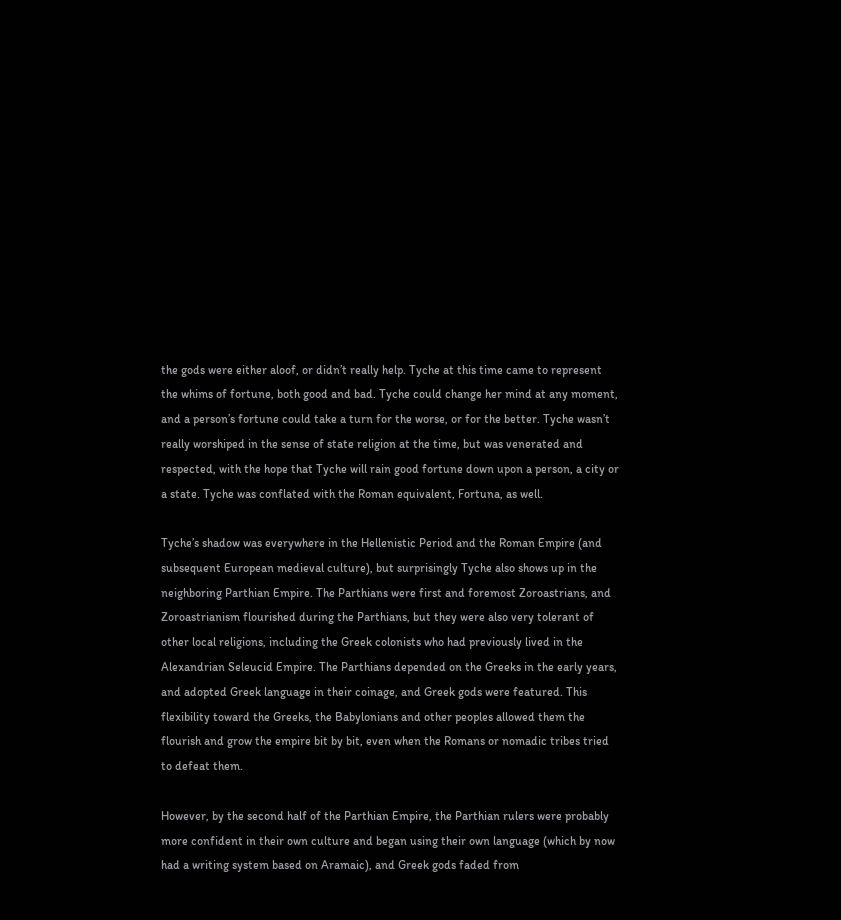the gods were either aloof, or didn’t really help. Tyche at this time came to represent the whims of fortune, both good and bad. Tyche could change her mind at any moment, and a person’s fortune could take a turn for the worse, or for the better. Tyche wasn’t really worshiped in the sense of state religion at the time, but was venerated and respected, with the hope that Tyche will rain good fortune down upon a person, a city or a state. Tyche was conflated with the Roman equivalent, Fortuna, as well.

Tyche’s shadow was everywhere in the Hellenistic Period and the Roman Empire (and subsequent European medieval culture), but surprisingly Tyche also shows up in the neighboring Parthian Empire. The Parthians were first and foremost Zoroastrians, and Zoroastrianism flourished during the Parthians, but they were also very tolerant of other local religions, including the Greek colonists who had previously lived in the Alexandrian Seleucid Empire. The Parthians depended on the Greeks in the early years, and adopted Greek language in their coinage, and Greek gods were featured. This flexibility toward the Greeks, the Babylonians and other peoples allowed them the flourish and grow the empire bit by bit, even when the Romans or nomadic tribes tried to defeat them.

However, by the second half of the Parthian Empire, the Parthian rulers were probably more confident in their own culture and began using their own language (which by now had a writing system based on Aramaic), and Greek gods faded from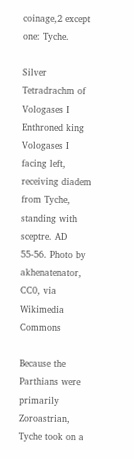coinage,2 except one: Tyche.

Silver Tetradrachm of Vologases I Enthroned king Vologases I facing left, receiving diadem from Tyche, standing with sceptre. AD 55-56. Photo by akhenatenator, CC0, via Wikimedia Commons

Because the Parthians were primarily Zoroastrian, Tyche took on a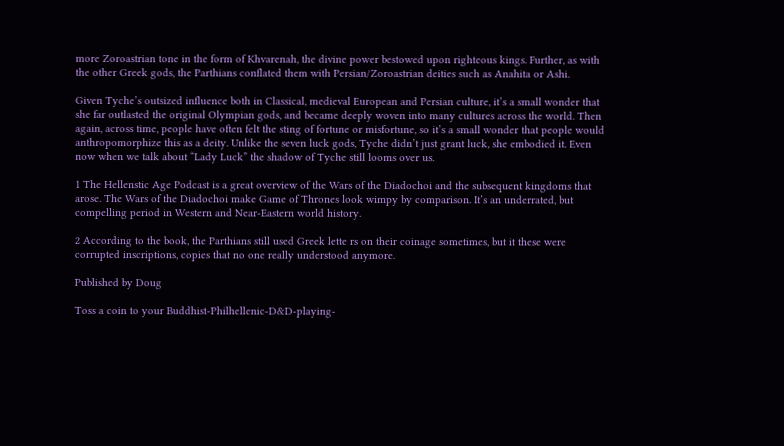more Zoroastrian tone in the form of Khvarenah, the divine power bestowed upon righteous kings. Further, as with the other Greek gods, the Parthians conflated them with Persian/Zoroastrian deities such as Anahita or Ashi.

Given Tyche’s outsized influence both in Classical, medieval European and Persian culture, it’s a small wonder that she far outlasted the original Olympian gods, and became deeply woven into many cultures across the world. Then again, across time, people have often felt the sting of fortune or misfortune, so it’s a small wonder that people would anthropomorphize this as a deity. Unlike the seven luck gods, Tyche didn’t just grant luck, she embodied it. Even now when we talk about “Lady Luck” the shadow of Tyche still looms over us.

1 The Hellenstic Age Podcast is a great overview of the Wars of the Diadochoi and the subsequent kingdoms that arose. The Wars of the Diadochoi make Game of Thrones look wimpy by comparison. It’s an underrated, but compelling period in Western and Near-Eastern world history.

2 According to the book, the Parthians still used Greek lette rs on their coinage sometimes, but it these were corrupted inscriptions, copies that no one really understood anymore.

Published by Doug

Toss a coin to your Buddhist-Philhellenic-D&D-playing-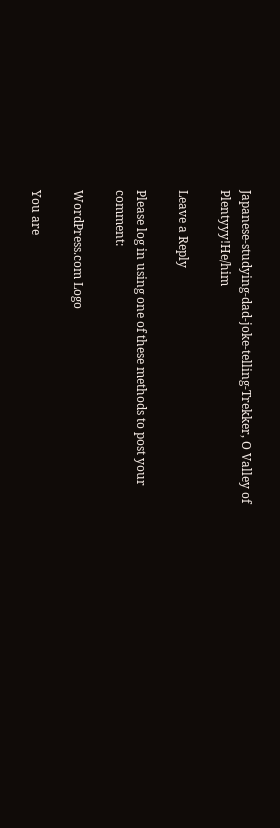Japanese-studying-dad-joke-telling-Trekker, O Valley of Plentyyy!He/him

Leave a Reply

Please log in using one of these methods to post your comment:

WordPress.com Logo

You are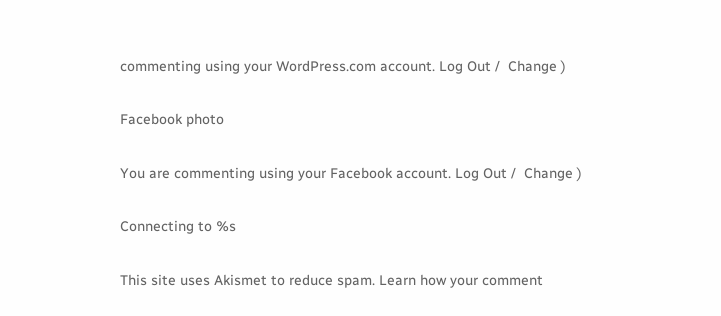commenting using your WordPress.com account. Log Out /  Change )

Facebook photo

You are commenting using your Facebook account. Log Out /  Change )

Connecting to %s

This site uses Akismet to reduce spam. Learn how your comment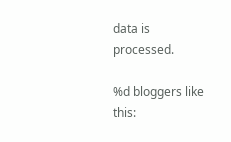data is processed.

%d bloggers like this: